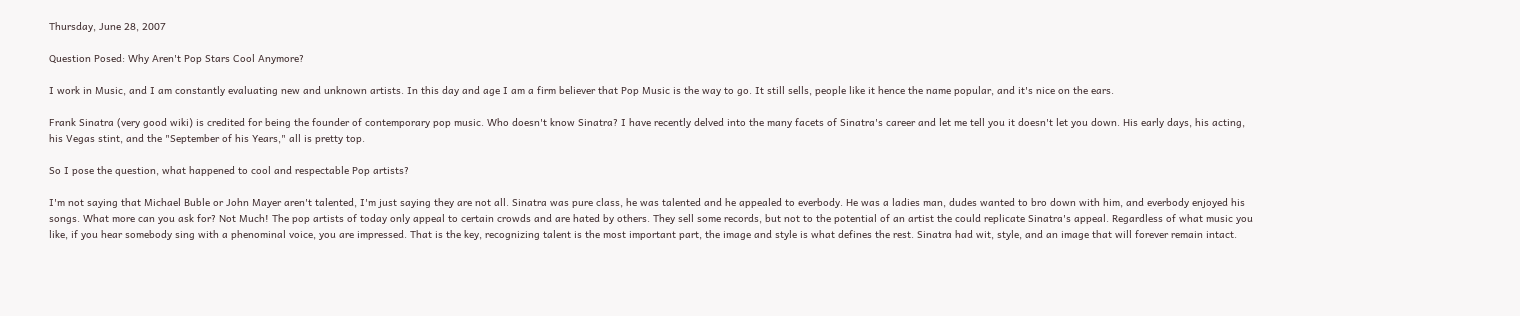Thursday, June 28, 2007

Question Posed: Why Aren't Pop Stars Cool Anymore?

I work in Music, and I am constantly evaluating new and unknown artists. In this day and age I am a firm believer that Pop Music is the way to go. It still sells, people like it hence the name popular, and it's nice on the ears.

Frank Sinatra (very good wiki) is credited for being the founder of contemporary pop music. Who doesn't know Sinatra? I have recently delved into the many facets of Sinatra's career and let me tell you it doesn't let you down. His early days, his acting, his Vegas stint, and the "September of his Years," all is pretty top.

So I pose the question, what happened to cool and respectable Pop artists?

I'm not saying that Michael Buble or John Mayer aren't talented, I'm just saying they are not all. Sinatra was pure class, he was talented and he appealed to everbody. He was a ladies man, dudes wanted to bro down with him, and everbody enjoyed his songs. What more can you ask for? Not Much! The pop artists of today only appeal to certain crowds and are hated by others. They sell some records, but not to the potential of an artist the could replicate Sinatra's appeal. Regardless of what music you like, if you hear somebody sing with a phenominal voice, you are impressed. That is the key, recognizing talent is the most important part, the image and style is what defines the rest. Sinatra had wit, style, and an image that will forever remain intact.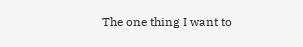The one thing I want to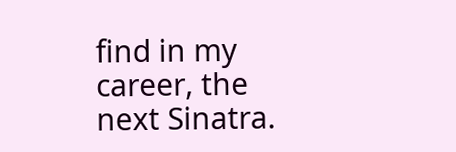find in my career, the next Sinatra.